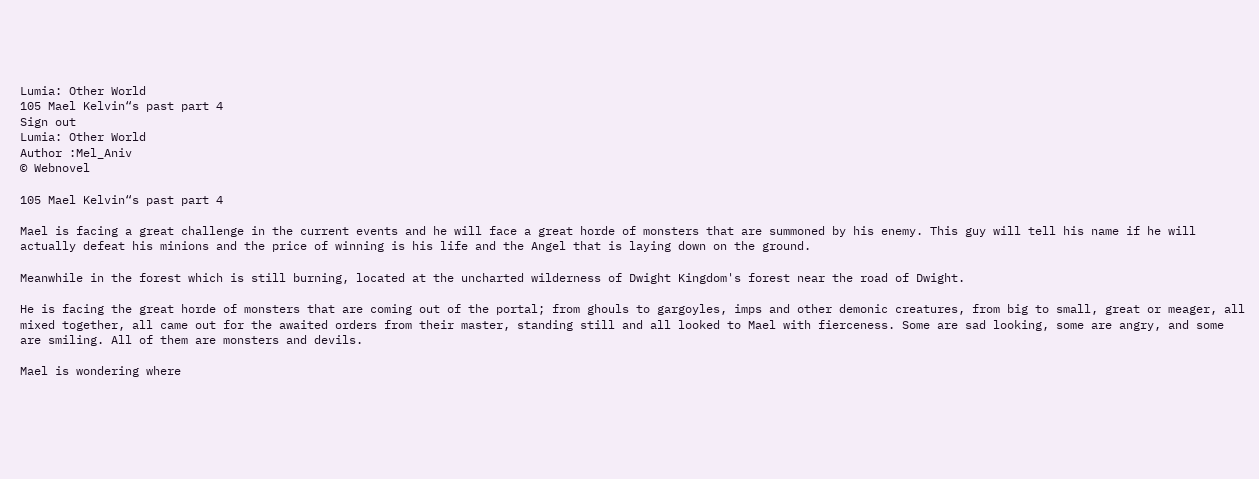Lumia: Other World
105 Mael Kelvin“s past part 4
Sign out
Lumia: Other World
Author :Mel_Aniv
© Webnovel

105 Mael Kelvin“s past part 4

Mael is facing a great challenge in the current events and he will face a great horde of monsters that are summoned by his enemy. This guy will tell his name if he will actually defeat his minions and the price of winning is his life and the Angel that is laying down on the ground.

Meanwhile in the forest which is still burning, located at the uncharted wilderness of Dwight Kingdom's forest near the road of Dwight.

He is facing the great horde of monsters that are coming out of the portal; from ghouls to gargoyles, imps and other demonic creatures, from big to small, great or meager, all mixed together, all came out for the awaited orders from their master, standing still and all looked to Mael with fierceness. Some are sad looking, some are angry, and some are smiling. All of them are monsters and devils.

Mael is wondering where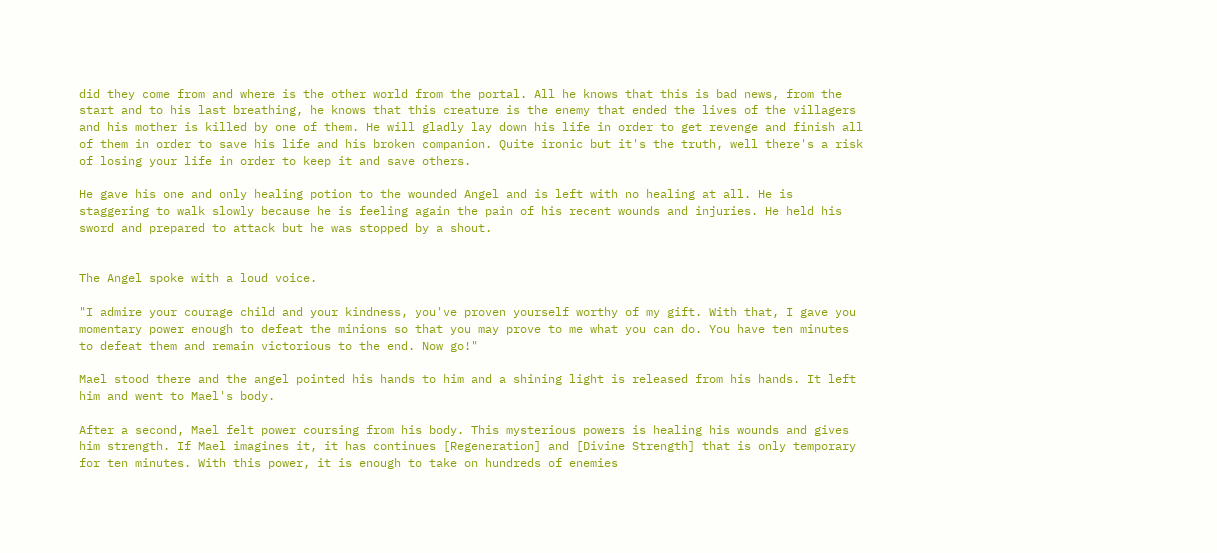did they come from and where is the other world from the portal. All he knows that this is bad news, from the start and to his last breathing, he knows that this creature is the enemy that ended the lives of the villagers and his mother is killed by one of them. He will gladly lay down his life in order to get revenge and finish all of them in order to save his life and his broken companion. Quite ironic but it's the truth, well there's a risk of losing your life in order to keep it and save others.

He gave his one and only healing potion to the wounded Angel and is left with no healing at all. He is staggering to walk slowly because he is feeling again the pain of his recent wounds and injuries. He held his sword and prepared to attack but he was stopped by a shout.


The Angel spoke with a loud voice.

"I admire your courage child and your kindness, you've proven yourself worthy of my gift. With that, I gave you momentary power enough to defeat the minions so that you may prove to me what you can do. You have ten minutes to defeat them and remain victorious to the end. Now go!"

Mael stood there and the angel pointed his hands to him and a shining light is released from his hands. It left him and went to Mael's body.

After a second, Mael felt power coursing from his body. This mysterious powers is healing his wounds and gives him strength. If Mael imagines it, it has continues [Regeneration] and [Divine Strength] that is only temporary for ten minutes. With this power, it is enough to take on hundreds of enemies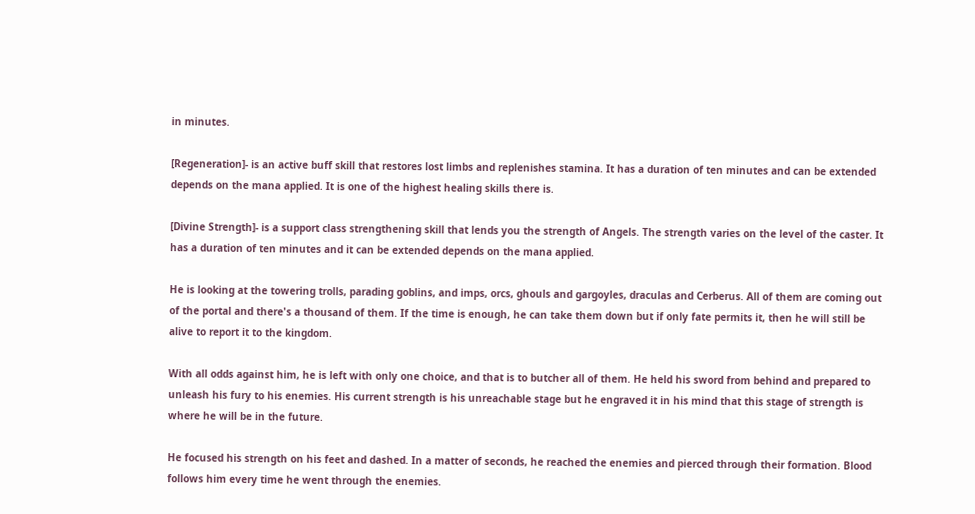in minutes.

[Regeneration]- is an active buff skill that restores lost limbs and replenishes stamina. It has a duration of ten minutes and can be extended depends on the mana applied. It is one of the highest healing skills there is.

[Divine Strength]- is a support class strengthening skill that lends you the strength of Angels. The strength varies on the level of the caster. It has a duration of ten minutes and it can be extended depends on the mana applied.

He is looking at the towering trolls, parading goblins, and imps, orcs, ghouls and gargoyles, draculas and Cerberus. All of them are coming out of the portal and there's a thousand of them. If the time is enough, he can take them down but if only fate permits it, then he will still be alive to report it to the kingdom.

With all odds against him, he is left with only one choice, and that is to butcher all of them. He held his sword from behind and prepared to unleash his fury to his enemies. His current strength is his unreachable stage but he engraved it in his mind that this stage of strength is where he will be in the future.

He focused his strength on his feet and dashed. In a matter of seconds, he reached the enemies and pierced through their formation. Blood follows him every time he went through the enemies.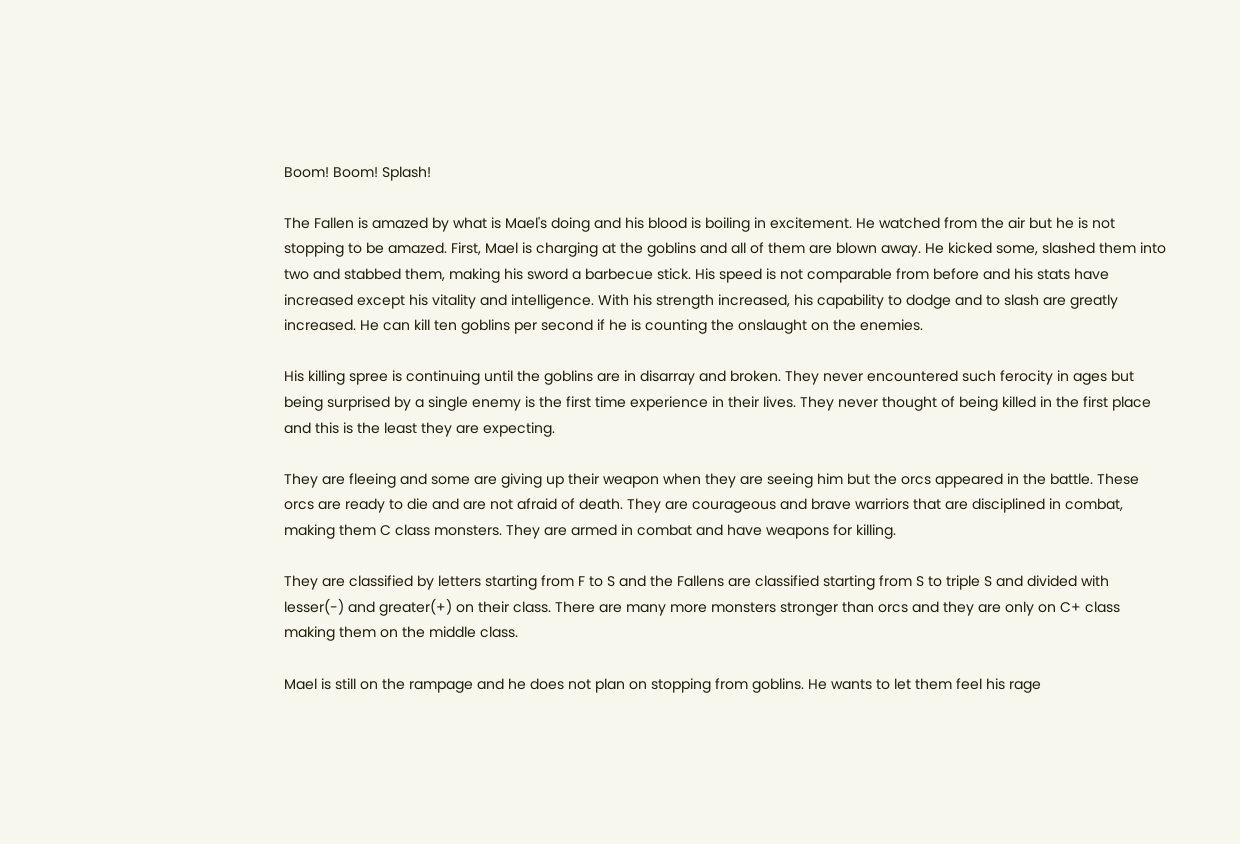Boom! Boom! Splash!

The Fallen is amazed by what is Mael's doing and his blood is boiling in excitement. He watched from the air but he is not stopping to be amazed. First, Mael is charging at the goblins and all of them are blown away. He kicked some, slashed them into two and stabbed them, making his sword a barbecue stick. His speed is not comparable from before and his stats have increased except his vitality and intelligence. With his strength increased, his capability to dodge and to slash are greatly increased. He can kill ten goblins per second if he is counting the onslaught on the enemies.

His killing spree is continuing until the goblins are in disarray and broken. They never encountered such ferocity in ages but being surprised by a single enemy is the first time experience in their lives. They never thought of being killed in the first place and this is the least they are expecting.

They are fleeing and some are giving up their weapon when they are seeing him but the orcs appeared in the battle. These orcs are ready to die and are not afraid of death. They are courageous and brave warriors that are disciplined in combat, making them C class monsters. They are armed in combat and have weapons for killing.

They are classified by letters starting from F to S and the Fallens are classified starting from S to triple S and divided with lesser(-) and greater(+) on their class. There are many more monsters stronger than orcs and they are only on C+ class making them on the middle class.

Mael is still on the rampage and he does not plan on stopping from goblins. He wants to let them feel his rage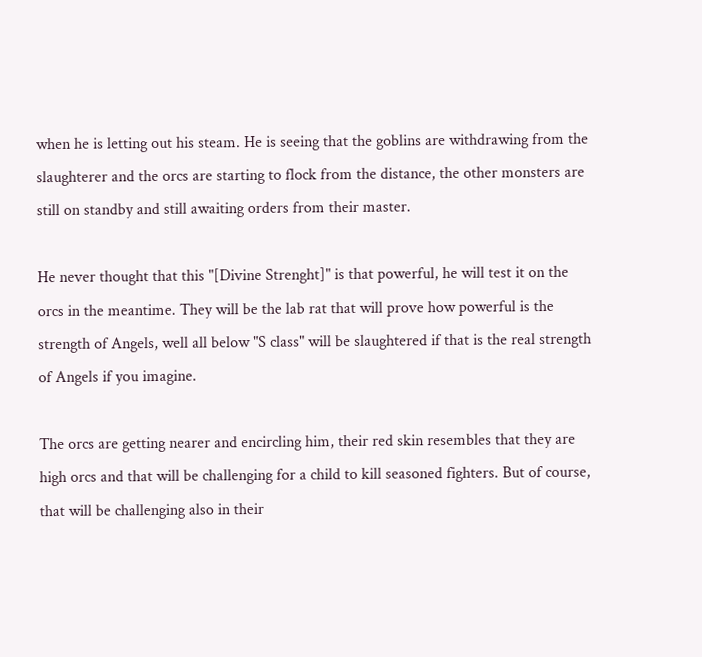when he is letting out his steam. He is seeing that the goblins are withdrawing from the slaughterer and the orcs are starting to flock from the distance, the other monsters are still on standby and still awaiting orders from their master.

He never thought that this "[Divine Strenght]" is that powerful, he will test it on the orcs in the meantime. They will be the lab rat that will prove how powerful is the strength of Angels, well all below "S class" will be slaughtered if that is the real strength of Angels if you imagine.

The orcs are getting nearer and encircling him, their red skin resembles that they are high orcs and that will be challenging for a child to kill seasoned fighters. But of course, that will be challenging also in their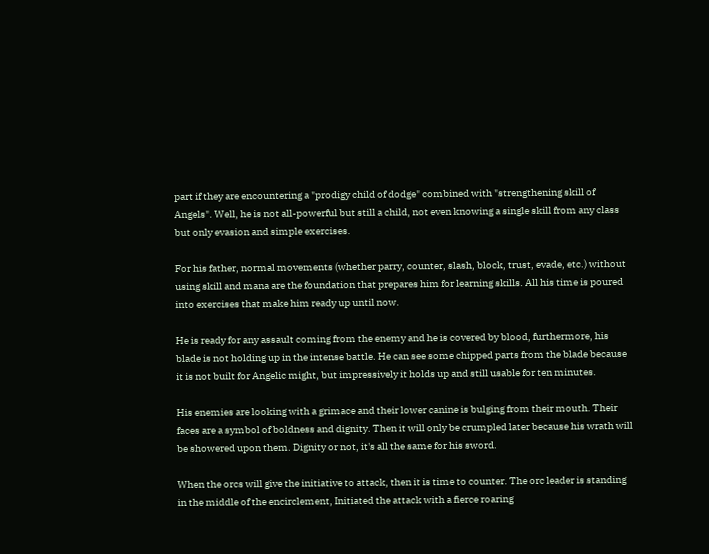part if they are encountering a "prodigy child of dodge" combined with "strengthening skill of Angels". Well, he is not all-powerful but still a child, not even knowing a single skill from any class but only evasion and simple exercises.

For his father, normal movements (whether parry, counter, slash, block, trust, evade, etc.) without using skill and mana are the foundation that prepares him for learning skills. All his time is poured into exercises that make him ready up until now.

He is ready for any assault coming from the enemy and he is covered by blood, furthermore, his blade is not holding up in the intense battle. He can see some chipped parts from the blade because it is not built for Angelic might, but impressively it holds up and still usable for ten minutes.

His enemies are looking with a grimace and their lower canine is bulging from their mouth. Their faces are a symbol of boldness and dignity. Then it will only be crumpled later because his wrath will be showered upon them. Dignity or not, it's all the same for his sword.

When the orcs will give the initiative to attack, then it is time to counter. The orc leader is standing in the middle of the encirclement, Initiated the attack with a fierce roaring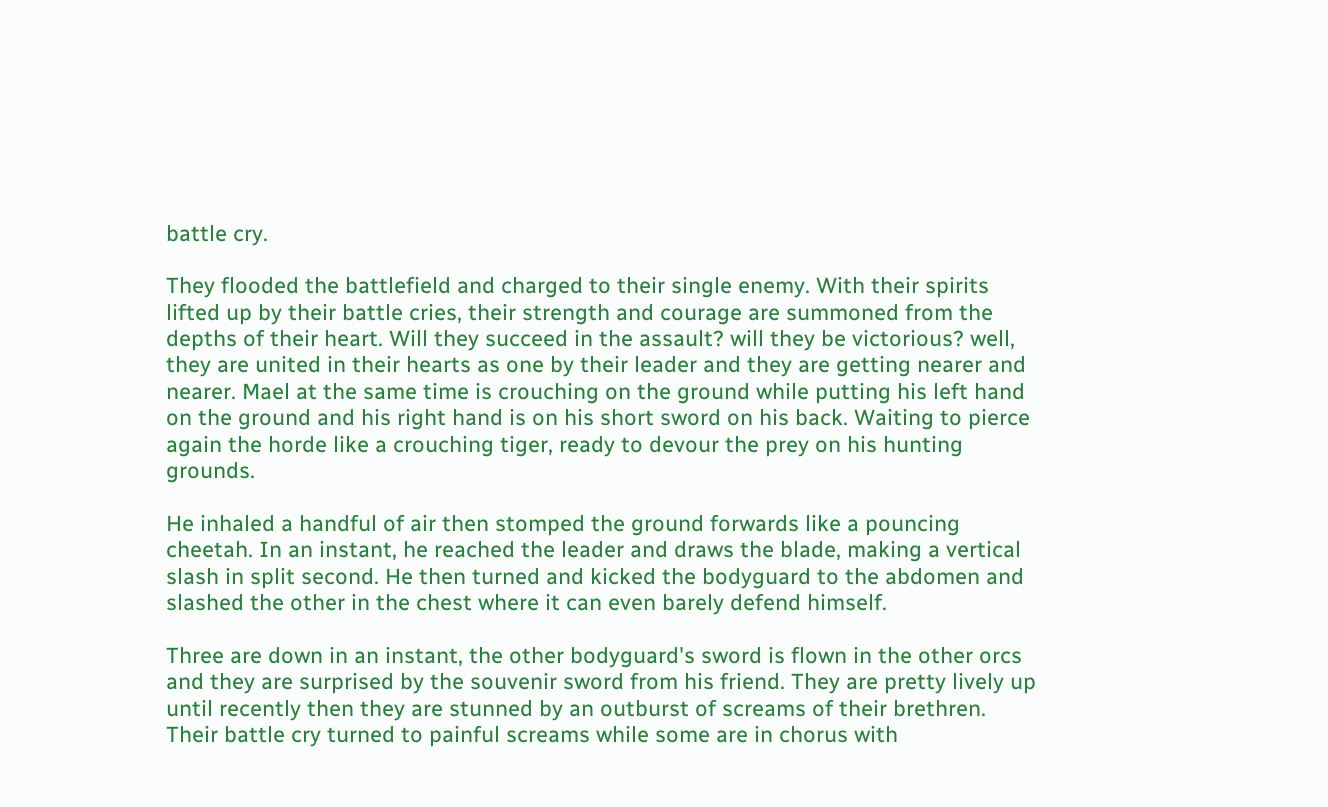battle cry.

They flooded the battlefield and charged to their single enemy. With their spirits lifted up by their battle cries, their strength and courage are summoned from the depths of their heart. Will they succeed in the assault? will they be victorious? well, they are united in their hearts as one by their leader and they are getting nearer and nearer. Mael at the same time is crouching on the ground while putting his left hand on the ground and his right hand is on his short sword on his back. Waiting to pierce again the horde like a crouching tiger, ready to devour the prey on his hunting grounds.

He inhaled a handful of air then stomped the ground forwards like a pouncing cheetah. In an instant, he reached the leader and draws the blade, making a vertical slash in split second. He then turned and kicked the bodyguard to the abdomen and slashed the other in the chest where it can even barely defend himself.

Three are down in an instant, the other bodyguard's sword is flown in the other orcs and they are surprised by the souvenir sword from his friend. They are pretty lively up until recently then they are stunned by an outburst of screams of their brethren. Their battle cry turned to painful screams while some are in chorus with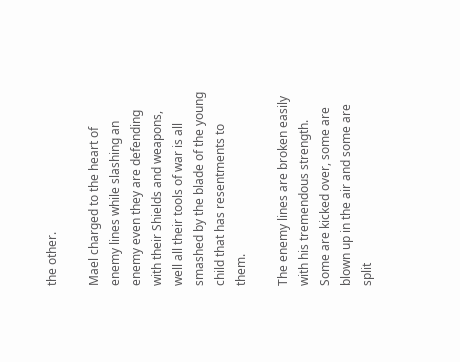the other.

Mael charged to the heart of enemy lines while slashing an enemy even they are defending with their Shields and weapons, well all their tools of war is all smashed by the blade of the young child that has resentments to them.

The enemy lines are broken easily with his tremendous strength. Some are kicked over, some are blown up in the air and some are split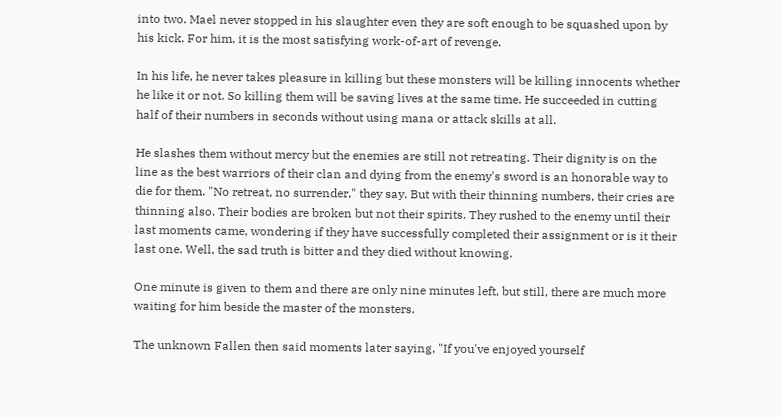into two. Mael never stopped in his slaughter even they are soft enough to be squashed upon by his kick. For him, it is the most satisfying work-of-art of revenge.

In his life, he never takes pleasure in killing but these monsters will be killing innocents whether he like it or not. So killing them will be saving lives at the same time. He succeeded in cutting half of their numbers in seconds without using mana or attack skills at all.

He slashes them without mercy but the enemies are still not retreating. Their dignity is on the line as the best warriors of their clan and dying from the enemy's sword is an honorable way to die for them. "No retreat, no surrender," they say. But with their thinning numbers, their cries are thinning also. Their bodies are broken but not their spirits. They rushed to the enemy until their last moments came, wondering if they have successfully completed their assignment or is it their last one. Well, the sad truth is bitter and they died without knowing.

One minute is given to them and there are only nine minutes left, but still, there are much more waiting for him beside the master of the monsters.

The unknown Fallen then said moments later saying, "If you've enjoyed yourself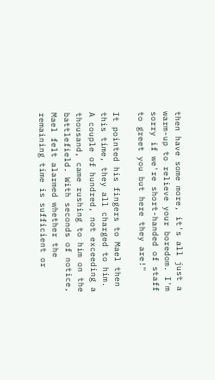then have some more, it's all just a warm-up to relieve your boredom. I'm sorry if we're short-handed of staff to greet you but here they are!"

It pointed his fingers to Mael then this time, they all charged to him. A couple of hundred, not exceeding a thousand, came rushing to him on the battlefield. With seconds of notice, Mael felt alarmed whether the remaining time is sufficient or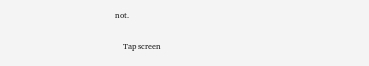not.


    Tap screen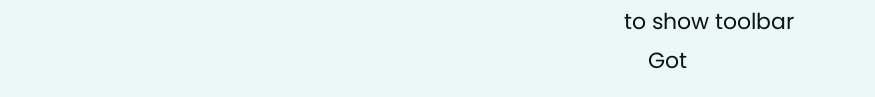to show toolbar
    Got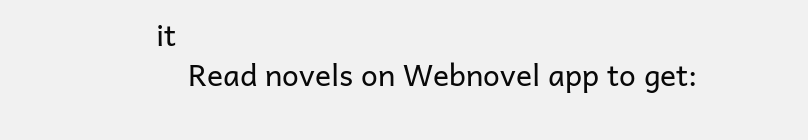it
    Read novels on Webnovel app to get: